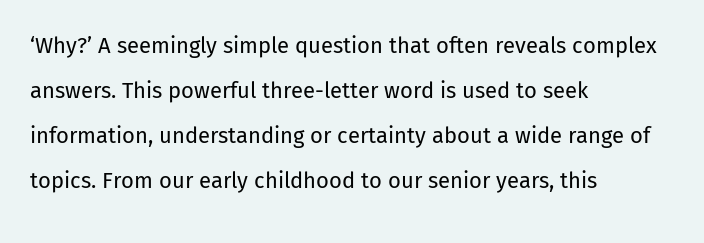‘Why?’ A seemingly simple question that often reveals complex answers. This powerful three-letter word is used to seek information, understanding or certainty about a wide range of topics. From our early childhood to our senior years, this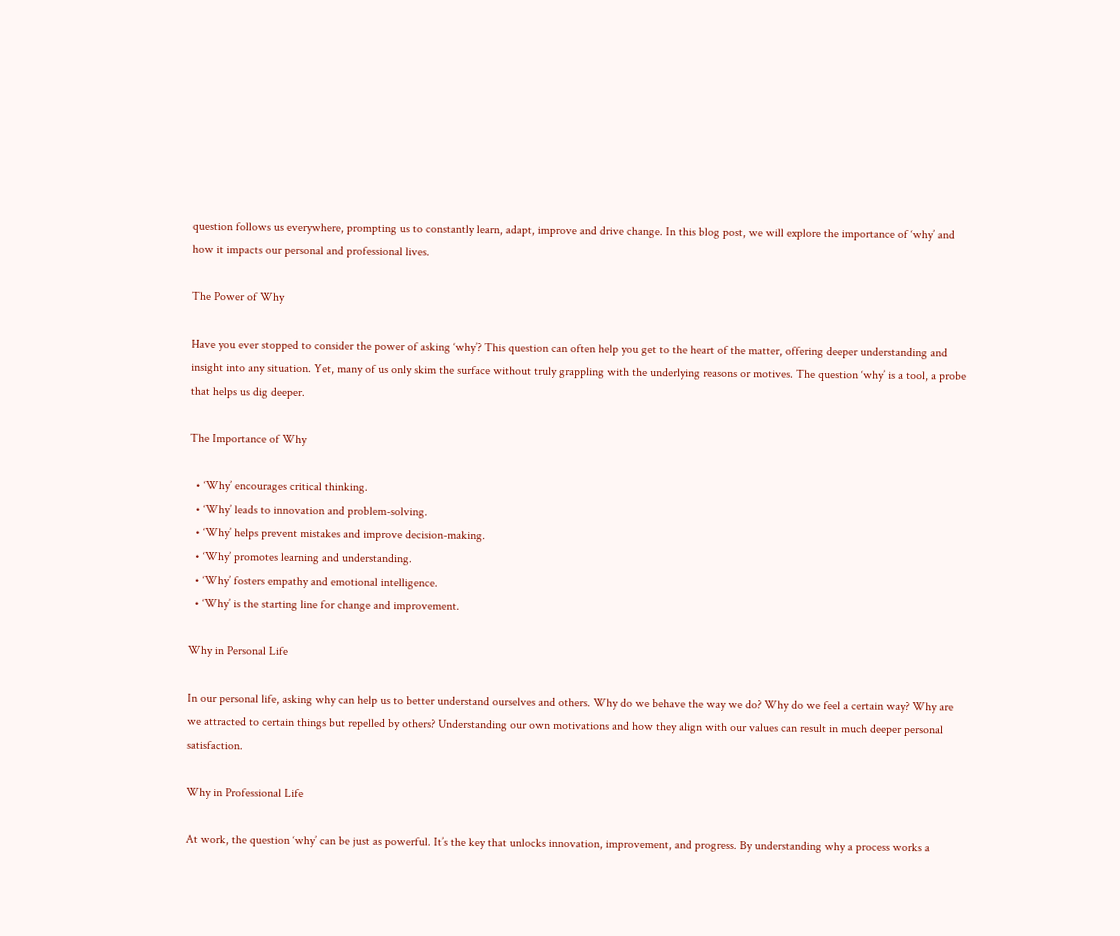question follows us everywhere, prompting us to constantly learn, adapt, improve and drive change. In this blog post, we will explore the importance of ‘why’ and how it impacts our personal and professional lives.

The Power of Why

Have you ever stopped to consider the power of asking ‘why’? This question can often help you get to the heart of the matter, offering deeper understanding and insight into any situation. Yet, many of us only skim the surface without truly grappling with the underlying reasons or motives. The question ‘why’ is a tool, a probe that helps us dig deeper.

The Importance of Why

  • ‘Why’ encourages critical thinking.
  • ‘Why’ leads to innovation and problem-solving.
  • ‘Why’ helps prevent mistakes and improve decision-making.
  • ‘Why’ promotes learning and understanding.
  • ‘Why’ fosters empathy and emotional intelligence.
  • ‘Why’ is the starting line for change and improvement.

Why in Personal Life

In our personal life, asking why can help us to better understand ourselves and others. Why do we behave the way we do? Why do we feel a certain way? Why are we attracted to certain things but repelled by others? Understanding our own motivations and how they align with our values can result in much deeper personal satisfaction.

Why in Professional Life

At work, the question ‘why’ can be just as powerful. It’s the key that unlocks innovation, improvement, and progress. By understanding why a process works a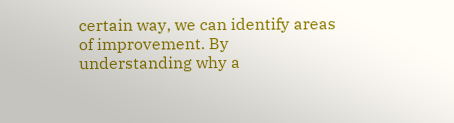certain way, we can identify areas of improvement. By understanding why a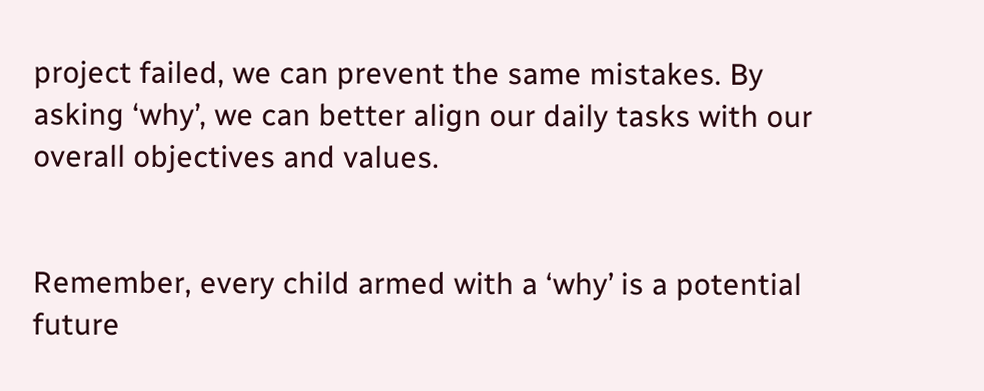project failed, we can prevent the same mistakes. By asking ‘why’, we can better align our daily tasks with our overall objectives and values.


Remember, every child armed with a ‘why’ is a potential future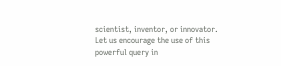scientist, inventor, or innovator. Let us encourage the use of this powerful query in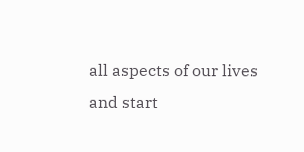all aspects of our lives and start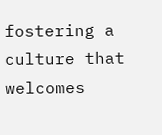fostering a culture that welcomes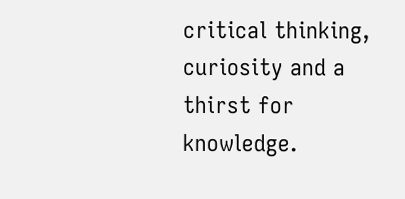critical thinking, curiosity and a thirst for knowledge.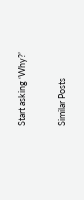Start asking ‘Why?’

Similar Posts